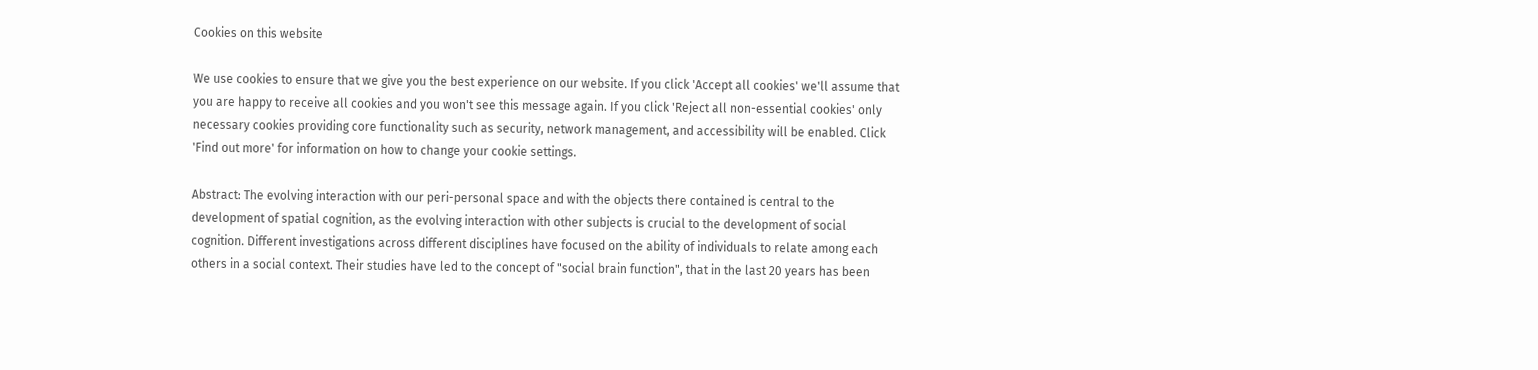Cookies on this website

We use cookies to ensure that we give you the best experience on our website. If you click 'Accept all cookies' we'll assume that you are happy to receive all cookies and you won't see this message again. If you click 'Reject all non-essential cookies' only necessary cookies providing core functionality such as security, network management, and accessibility will be enabled. Click 'Find out more' for information on how to change your cookie settings.

Abstract: The evolving interaction with our peri-personal space and with the objects there contained is central to the development of spatial cognition, as the evolving interaction with other subjects is crucial to the development of social cognition. Different investigations across different disciplines have focused on the ability of individuals to relate among each others in a social context. Their studies have led to the concept of "social brain function", that in the last 20 years has been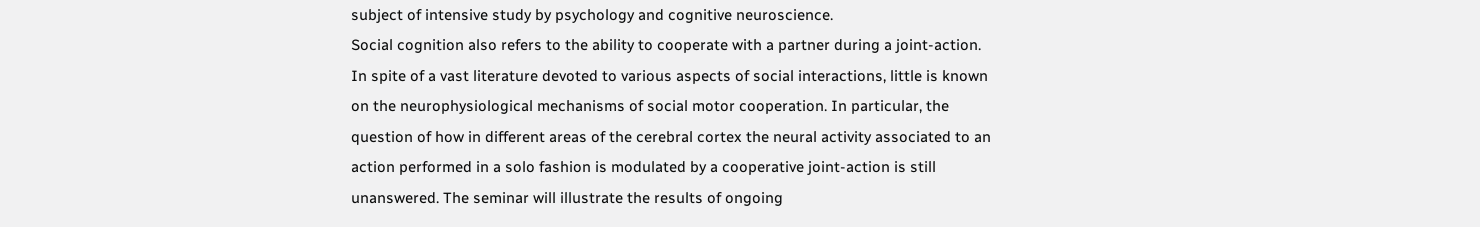subject of intensive study by psychology and cognitive neuroscience.
Social cognition also refers to the ability to cooperate with a partner during a joint-action. In spite of a vast literature devoted to various aspects of social interactions, little is known on the neurophysiological mechanisms of social motor cooperation. In particular, the question of how in different areas of the cerebral cortex the neural activity associated to an action performed in a solo fashion is modulated by a cooperative joint-action is still unanswered. The seminar will illustrate the results of ongoing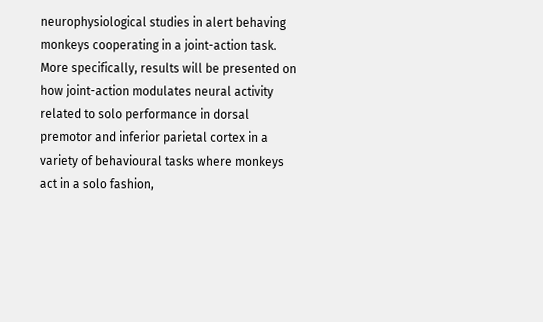neurophysiological studies in alert behaving monkeys cooperating in a joint-action task. More specifically, results will be presented on how joint-action modulates neural activity related to solo performance in dorsal premotor and inferior parietal cortex in a variety of behavioural tasks where monkeys act in a solo fashion,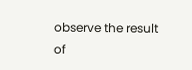observe the result of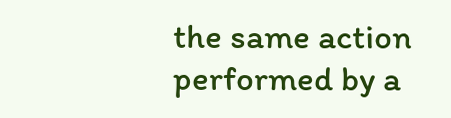the same action performed by a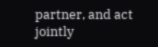partner, and act jointly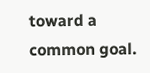toward a common goal.